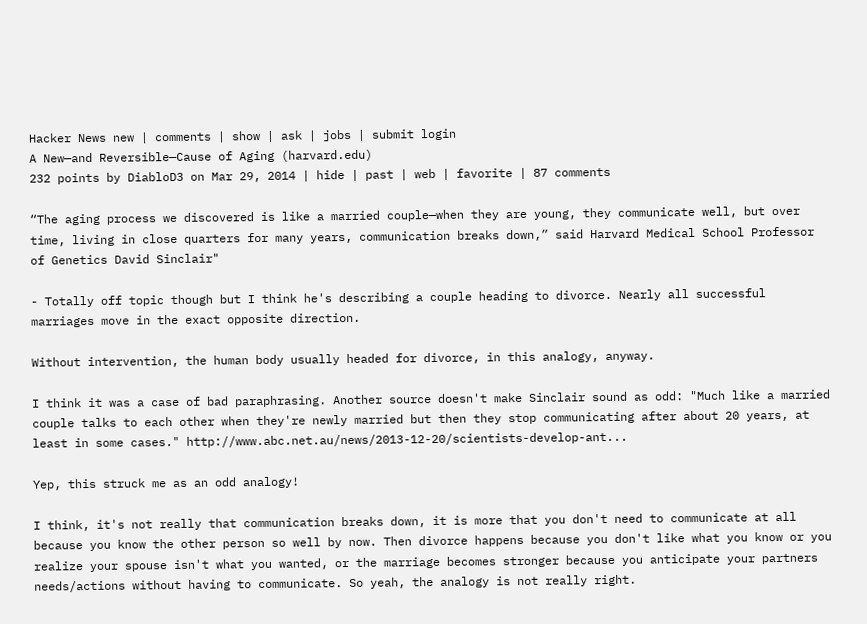Hacker News new | comments | show | ask | jobs | submit login
A New—and Reversible—Cause of Aging (harvard.edu)
232 points by DiabloD3 on Mar 29, 2014 | hide | past | web | favorite | 87 comments

“The aging process we discovered is like a married couple—when they are young, they communicate well, but over time, living in close quarters for many years, communication breaks down,” said Harvard Medical School Professor of Genetics David Sinclair"

- Totally off topic though but I think he's describing a couple heading to divorce. Nearly all successful marriages move in the exact opposite direction.

Without intervention, the human body usually headed for divorce, in this analogy, anyway.

I think it was a case of bad paraphrasing. Another source doesn't make Sinclair sound as odd: "Much like a married couple talks to each other when they're newly married but then they stop communicating after about 20 years, at least in some cases." http://www.abc.net.au/news/2013-12-20/scientists-develop-ant...

Yep, this struck me as an odd analogy!

I think, it's not really that communication breaks down, it is more that you don't need to communicate at all because you know the other person so well by now. Then divorce happens because you don't like what you know or you realize your spouse isn't what you wanted, or the marriage becomes stronger because you anticipate your partners needs/actions without having to communicate. So yeah, the analogy is not really right.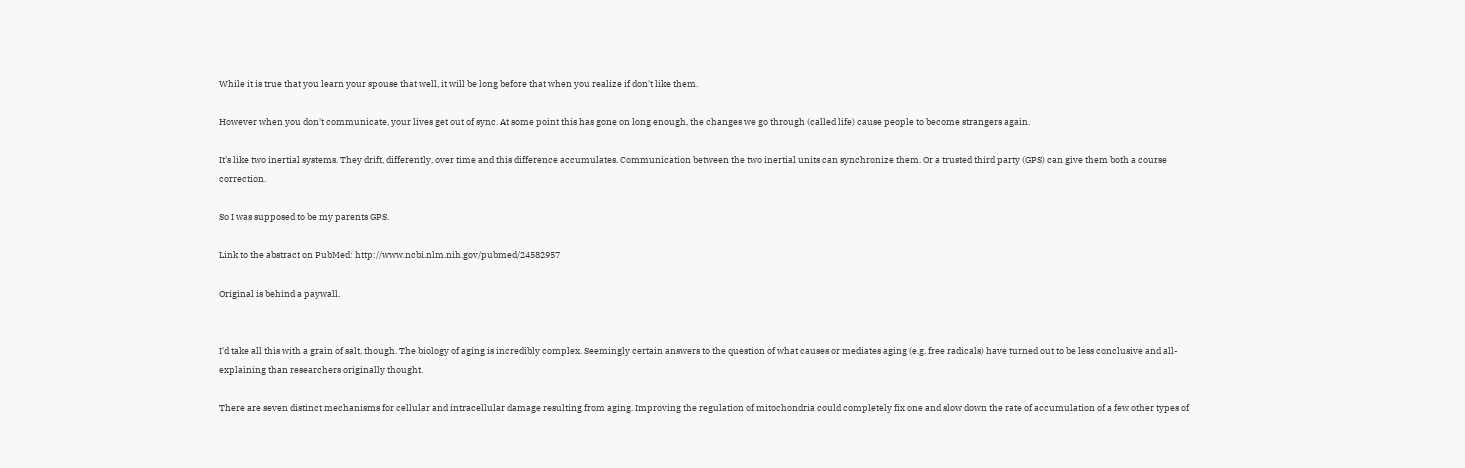While it is true that you learn your spouse that well, it will be long before that when you realize if don't like them.

However when you don't communicate, your lives get out of sync. At some point this has gone on long enough, the changes we go through (called life) cause people to become strangers again.

It's like two inertial systems. They drift, differently, over time and this difference accumulates. Communication between the two inertial units can synchronize them. Or a trusted third party (GPS) can give them both a course correction.

So I was supposed to be my parents GPS.

Link to the abstract on PubMed: http://www.ncbi.nlm.nih.gov/pubmed/24582957

Original is behind a paywall.


I'd take all this with a grain of salt, though. The biology of aging is incredibly complex. Seemingly certain answers to the question of what causes or mediates aging (e.g. free radicals) have turned out to be less conclusive and all-explaining than researchers originally thought.

There are seven distinct mechanisms for cellular and intracellular damage resulting from aging. Improving the regulation of mitochondria could completely fix one and slow down the rate of accumulation of a few other types of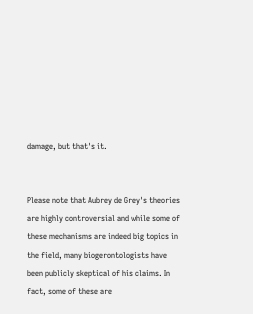damage, but that's it.


Please note that Aubrey de Grey's theories are highly controversial and while some of these mechanisms are indeed big topics in the field, many biogerontologists have been publicly skeptical of his claims. In fact, some of these are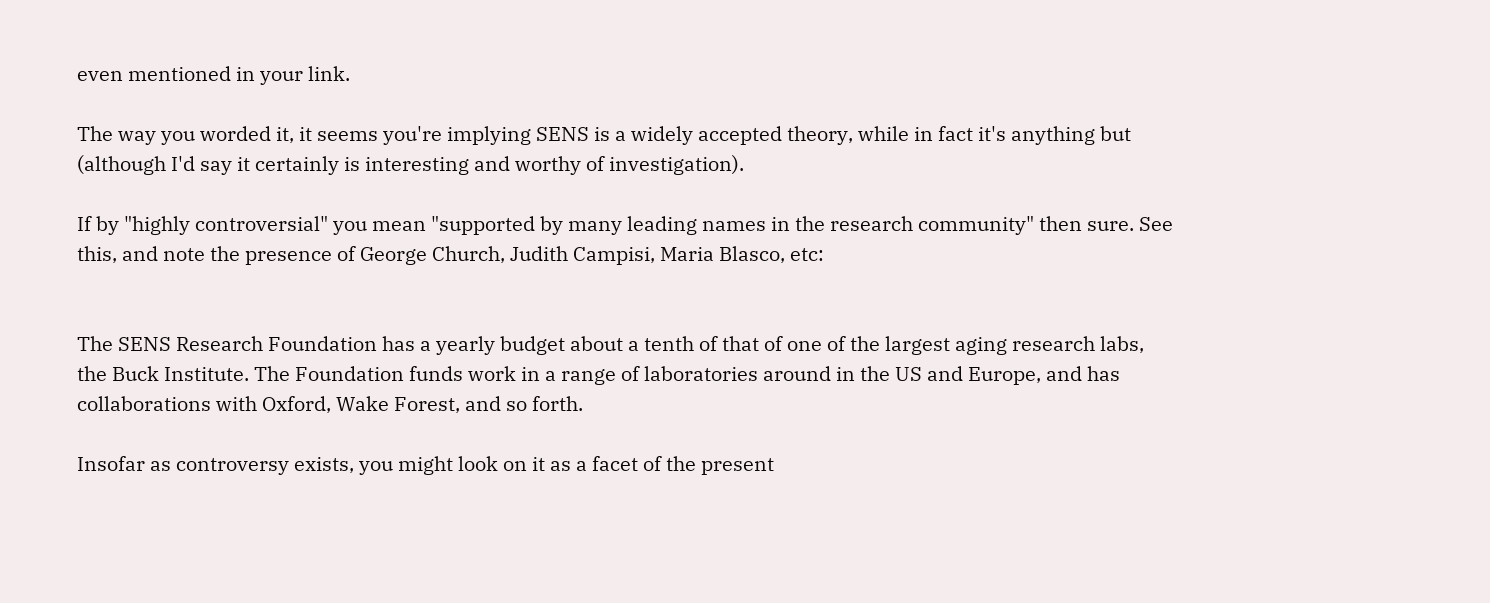even mentioned in your link.

The way you worded it, it seems you're implying SENS is a widely accepted theory, while in fact it's anything but (although I'd say it certainly is interesting and worthy of investigation).

If by "highly controversial" you mean "supported by many leading names in the research community" then sure. See this, and note the presence of George Church, Judith Campisi, Maria Blasco, etc:


The SENS Research Foundation has a yearly budget about a tenth of that of one of the largest aging research labs, the Buck Institute. The Foundation funds work in a range of laboratories around in the US and Europe, and has collaborations with Oxford, Wake Forest, and so forth.

Insofar as controversy exists, you might look on it as a facet of the present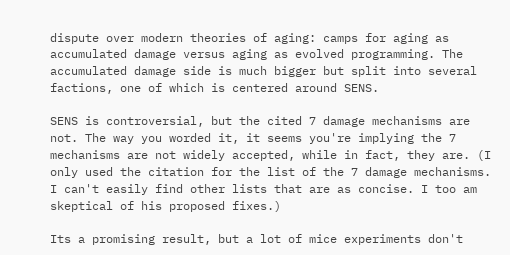dispute over modern theories of aging: camps for aging as accumulated damage versus aging as evolved programming. The accumulated damage side is much bigger but split into several factions, one of which is centered around SENS.

SENS is controversial, but the cited 7 damage mechanisms are not. The way you worded it, it seems you're implying the 7 mechanisms are not widely accepted, while in fact, they are. (I only used the citation for the list of the 7 damage mechanisms. I can't easily find other lists that are as concise. I too am skeptical of his proposed fixes.)

Its a promising result, but a lot of mice experiments don't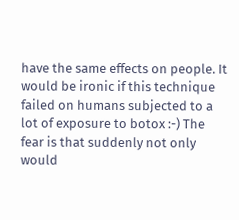have the same effects on people. It would be ironic if this technique failed on humans subjected to a lot of exposure to botox :-) The fear is that suddenly not only would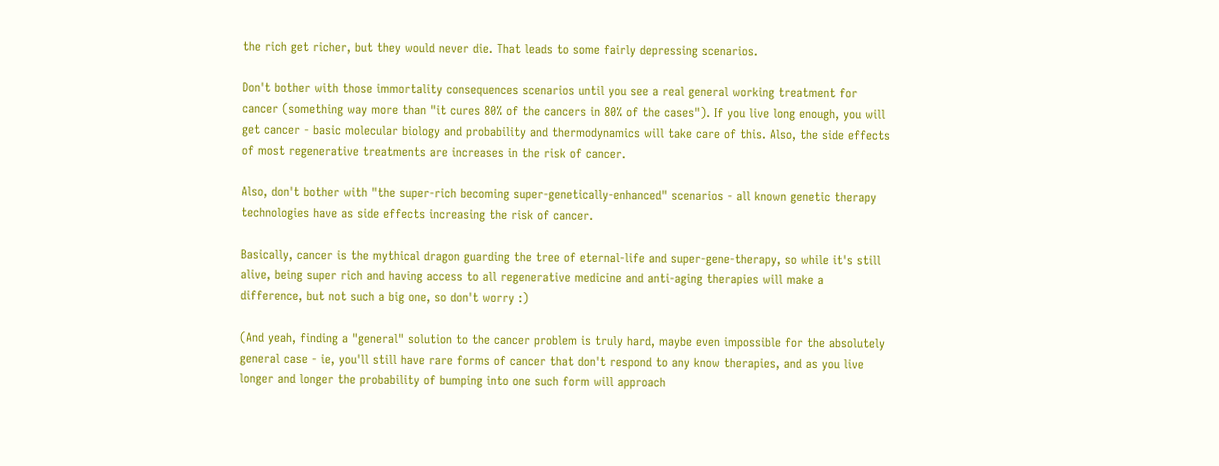the rich get richer, but they would never die. That leads to some fairly depressing scenarios.

Don't bother with those immortality consequences scenarios until you see a real general working treatment for cancer (something way more than "it cures 80% of the cancers in 80% of the cases"). If you live long enough, you will get cancer - basic molecular biology and probability and thermodynamics will take care of this. Also, the side effects of most regenerative treatments are increases in the risk of cancer.

Also, don't bother with "the super-rich becoming super-genetically-enhanced" scenarios - all known genetic therapy technologies have as side effects increasing the risk of cancer.

Basically, cancer is the mythical dragon guarding the tree of eternal-life and super-gene-therapy, so while it's still alive, being super rich and having access to all regenerative medicine and anti-aging therapies will make a difference, but not such a big one, so don't worry :)

(And yeah, finding a "general" solution to the cancer problem is truly hard, maybe even impossible for the absolutely general case - ie, you'll still have rare forms of cancer that don't respond to any know therapies, and as you live longer and longer the probability of bumping into one such form will approach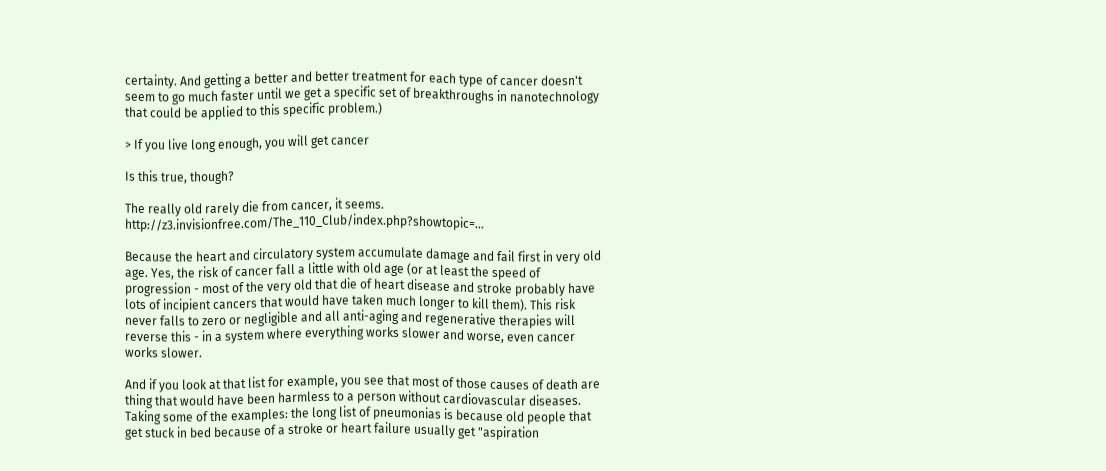certainty. And getting a better and better treatment for each type of cancer doesn't seem to go much faster until we get a specific set of breakthroughs in nanotechnology that could be applied to this specific problem.)

> If you live long enough, you will get cancer

Is this true, though?

The really old rarely die from cancer, it seems. http://z3.invisionfree.com/The_110_Club/index.php?showtopic=...

Because the heart and circulatory system accumulate damage and fail first in very old age. Yes, the risk of cancer fall a little with old age (or at least the speed of progression - most of the very old that die of heart disease and stroke probably have lots of incipient cancers that would have taken much longer to kill them). This risk never falls to zero or negligible and all anti-aging and regenerative therapies will reverse this - in a system where everything works slower and worse, even cancer works slower.

And if you look at that list for example, you see that most of those causes of death are thing that would have been harmless to a person without cardiovascular diseases. Taking some of the examples: the long list of pneumonias is because old people that get stuck in bed because of a stroke or heart failure usually get "aspiration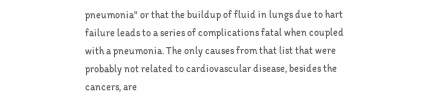pneumonia" or that the buildup of fluid in lungs due to hart failure leads to a series of complications fatal when coupled with a pneumonia. The only causes from that list that were probably not related to cardiovascular disease, besides the cancers, are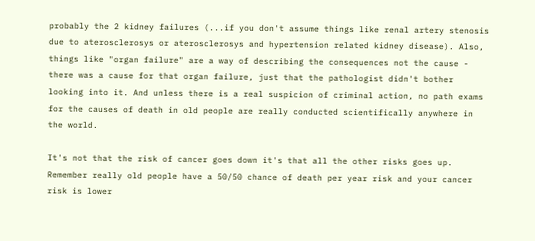probably the 2 kidney failures (...if you don't assume things like renal artery stenosis due to aterosclerosys or aterosclerosys and hypertension related kidney disease). Also, things like "organ failure" are a way of describing the consequences not the cause - there was a cause for that organ failure, just that the pathologist didn't bother looking into it. And unless there is a real suspicion of criminal action, no path exams for the causes of death in old people are really conducted scientifically anywhere in the world.

It's not that the risk of cancer goes down it's that all the other risks goes up. Remember really old people have a 50/50 chance of death per year risk and your cancer risk is lower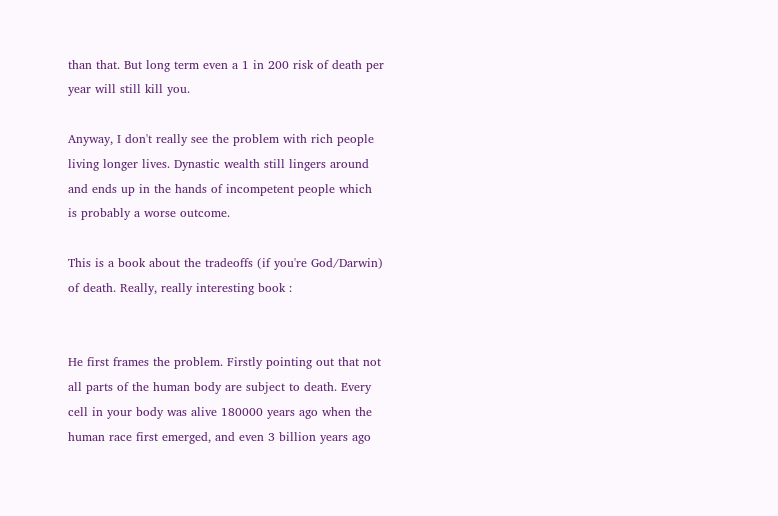than that. But long term even a 1 in 200 risk of death per year will still kill you.

Anyway, I don't really see the problem with rich people living longer lives. Dynastic wealth still lingers around and ends up in the hands of incompetent people which is probably a worse outcome.

This is a book about the tradeoffs (if you're God/Darwin) of death. Really, really interesting book :


He first frames the problem. Firstly pointing out that not all parts of the human body are subject to death. Every cell in your body was alive 180000 years ago when the human race first emerged, and even 3 billion years ago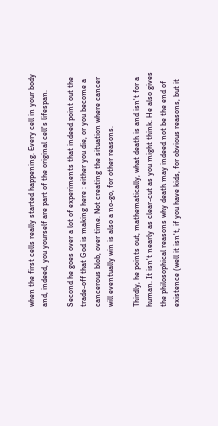when the first cells really started happening. Every cell in your body and, indeed, you yourself are part of the original cell's lifespan.

Second he goes over a lot of experiments that indeed point out the trade-off that God is making here : either you die, or you become a cancerous blob, over time. Not creating the situation where cancer will eventually win is also a no-go, for other reasons.

Thirdly, he points out, mathematically, what death is and isn't for a human. It isn't nearly as clear-cut as you might think. He also gives the philosophical reasons why death may indeed not be the end of existence (well it isn't, if you have kids, for obvious reasons, but it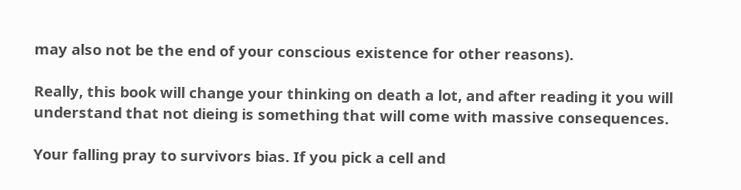may also not be the end of your conscious existence for other reasons).

Really, this book will change your thinking on death a lot, and after reading it you will understand that not dieing is something that will come with massive consequences.

Your falling pray to survivors bias. If you pick a cell and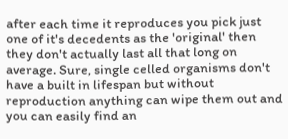after each time it reproduces you pick just one of it's decedents as the 'original' then they don't actually last all that long on average. Sure, single celled organisms don't have a built in lifespan but without reproduction anything can wipe them out and you can easily find an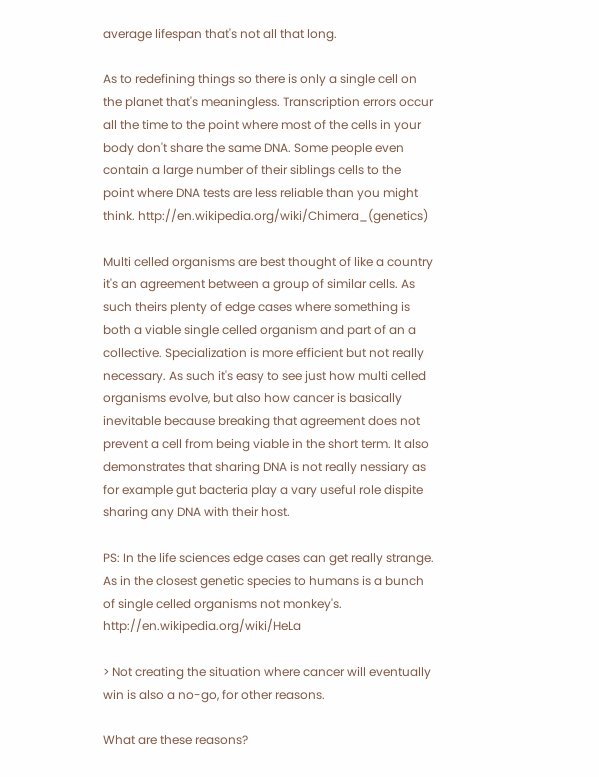average lifespan that's not all that long.

As to redefining things so there is only a single cell on the planet that's meaningless. Transcription errors occur all the time to the point where most of the cells in your body don't share the same DNA. Some people even contain a large number of their siblings cells to the point where DNA tests are less reliable than you might think. http://en.wikipedia.org/wiki/Chimera_(genetics)

Multi celled organisms are best thought of like a country it's an agreement between a group of similar cells. As such theirs plenty of edge cases where something is both a viable single celled organism and part of an a collective. Specialization is more efficient but not really necessary. As such it's easy to see just how multi celled organisms evolve, but also how cancer is basically inevitable because breaking that agreement does not prevent a cell from being viable in the short term. It also demonstrates that sharing DNA is not really nessiary as for example gut bacteria play a vary useful role dispite sharing any DNA with their host.

PS: In the life sciences edge cases can get really strange. As in the closest genetic species to humans is a bunch of single celled organisms not monkey's. http://en.wikipedia.org/wiki/HeLa

> Not creating the situation where cancer will eventually win is also a no-go, for other reasons.

What are these reasons?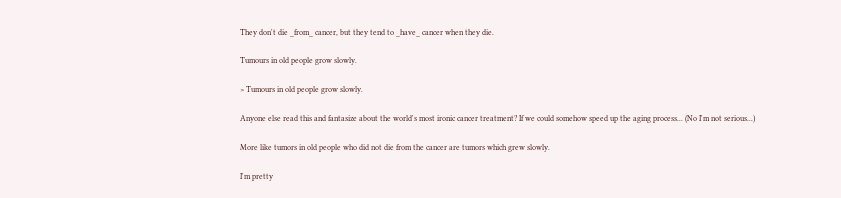They don't die _from_ cancer, but they tend to _have_ cancer when they die.

Tumours in old people grow slowly.

> Tumours in old people grow slowly.

Anyone else read this and fantasize about the world's most ironic cancer treatment? If we could somehow speed up the aging process... (No I'm not serious...)

More like tumors in old people who did not die from the cancer are tumors which grew slowly.

I'm pretty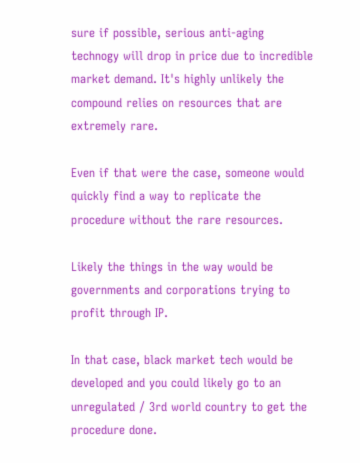sure if possible, serious anti-aging technogy will drop in price due to incredible market demand. It's highly unlikely the compound relies on resources that are extremely rare.

Even if that were the case, someone would quickly find a way to replicate the procedure without the rare resources.

Likely the things in the way would be governments and corporations trying to profit through IP.

In that case, black market tech would be developed and you could likely go to an unregulated / 3rd world country to get the procedure done.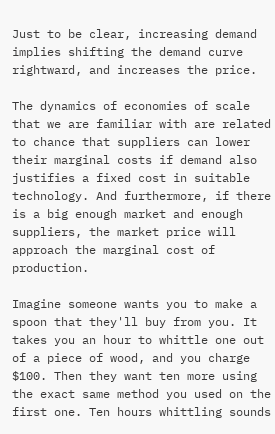Just to be clear, increasing demand implies shifting the demand curve rightward, and increases the price.

The dynamics of economies of scale that we are familiar with are related to chance that suppliers can lower their marginal costs if demand also justifies a fixed cost in suitable technology. And furthermore, if there is a big enough market and enough suppliers, the market price will approach the marginal cost of production.

Imagine someone wants you to make a spoon that they'll buy from you. It takes you an hour to whittle one out of a piece of wood, and you charge $100. Then they want ten more using the exact same method you used on the first one. Ten hours whittling sounds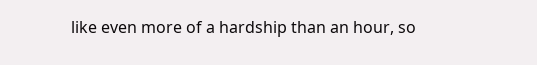like even more of a hardship than an hour, so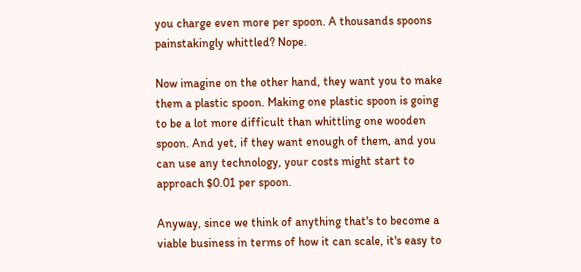you charge even more per spoon. A thousands spoons painstakingly whittled? Nope.

Now imagine on the other hand, they want you to make them a plastic spoon. Making one plastic spoon is going to be a lot more difficult than whittling one wooden spoon. And yet, if they want enough of them, and you can use any technology, your costs might start to approach $0.01 per spoon.

Anyway, since we think of anything that's to become a viable business in terms of how it can scale, it's easy to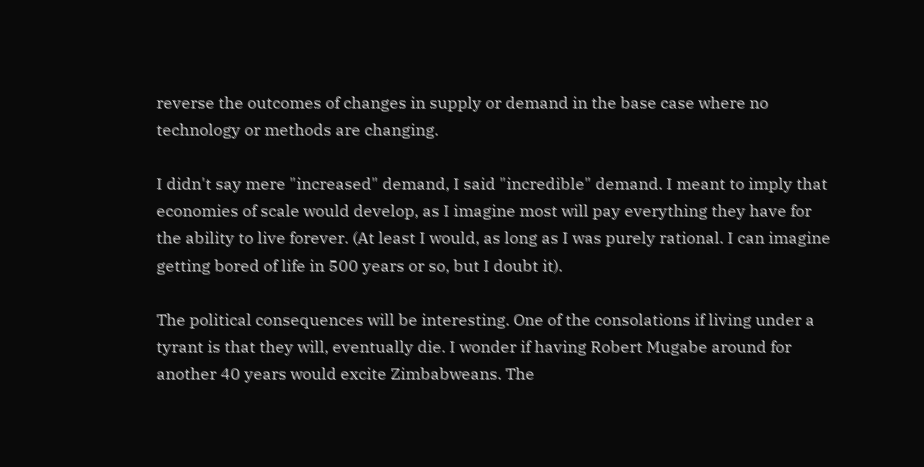reverse the outcomes of changes in supply or demand in the base case where no technology or methods are changing.

I didn't say mere "increased" demand, I said "incredible" demand. I meant to imply that economies of scale would develop, as I imagine most will pay everything they have for the ability to live forever. (At least I would, as long as I was purely rational. I can imagine getting bored of life in 500 years or so, but I doubt it).

The political consequences will be interesting. One of the consolations if living under a tyrant is that they will, eventually die. I wonder if having Robert Mugabe around for another 40 years would excite Zimbabweans. The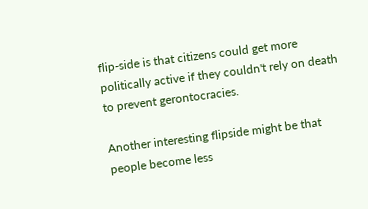flip-side is that citizens could get more politically active if they couldn't rely on death to prevent gerontocracies.

Another interesting flipside might be that people become less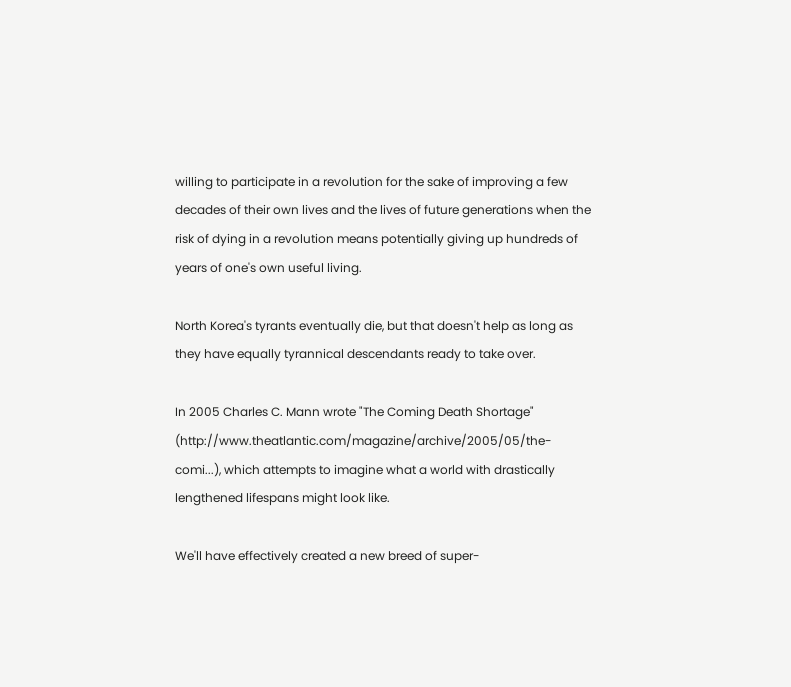willing to participate in a revolution for the sake of improving a few decades of their own lives and the lives of future generations when the risk of dying in a revolution means potentially giving up hundreds of years of one's own useful living.

North Korea's tyrants eventually die, but that doesn't help as long as they have equally tyrannical descendants ready to take over.

In 2005 Charles C. Mann wrote "The Coming Death Shortage" (http://www.theatlantic.com/magazine/archive/2005/05/the-comi...), which attempts to imagine what a world with drastically lengthened lifespans might look like.

We'll have effectively created a new breed of super-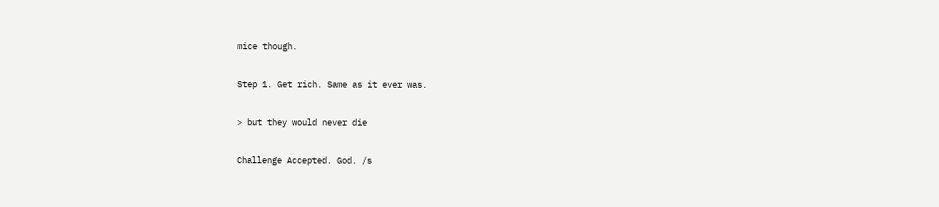mice though.

Step 1. Get rich. Same as it ever was.

> but they would never die

Challenge Accepted. God. /s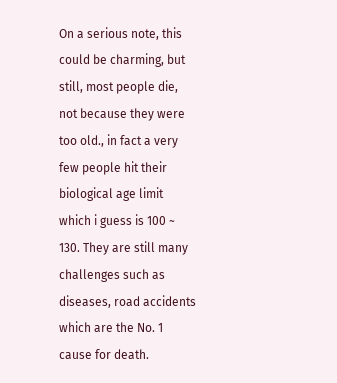On a serious note, this could be charming, but still, most people die, not because they were too old., in fact a very few people hit their biological age limit which i guess is 100 ~ 130. They are still many challenges such as diseases, road accidents which are the No. 1 cause for death.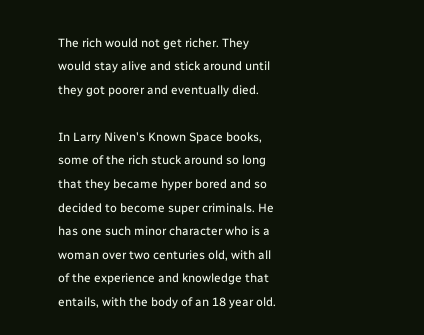The rich would not get richer. They would stay alive and stick around until they got poorer and eventually died.

In Larry Niven's Known Space books, some of the rich stuck around so long that they became hyper bored and so decided to become super criminals. He has one such minor character who is a woman over two centuries old, with all of the experience and knowledge that entails, with the body of an 18 year old.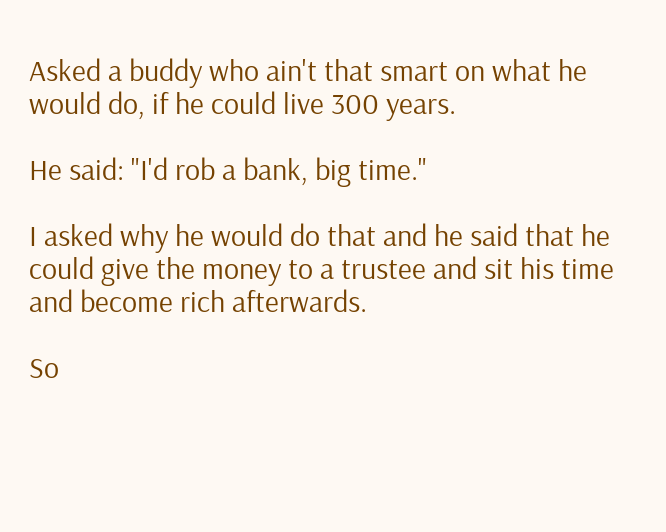Asked a buddy who ain't that smart on what he would do, if he could live 300 years.

He said: "I'd rob a bank, big time."

I asked why he would do that and he said that he could give the money to a trustee and sit his time and become rich afterwards.

So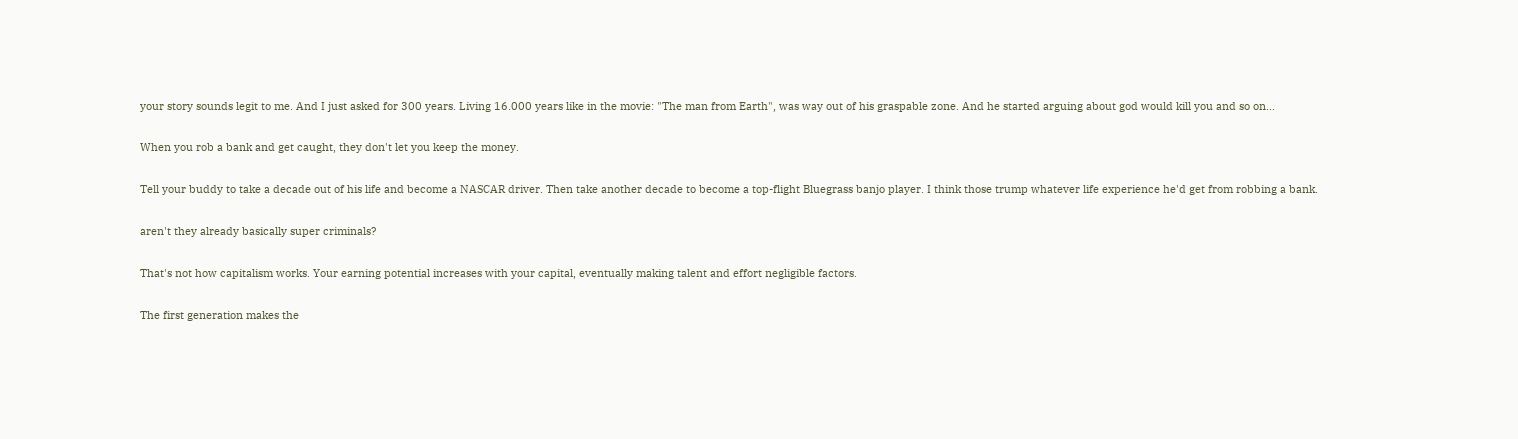your story sounds legit to me. And I just asked for 300 years. Living 16.000 years like in the movie: "The man from Earth", was way out of his graspable zone. And he started arguing about god would kill you and so on...

When you rob a bank and get caught, they don't let you keep the money.

Tell your buddy to take a decade out of his life and become a NASCAR driver. Then take another decade to become a top-flight Bluegrass banjo player. I think those trump whatever life experience he'd get from robbing a bank.

aren't they already basically super criminals?

That's not how capitalism works. Your earning potential increases with your capital, eventually making talent and effort negligible factors.

The first generation makes the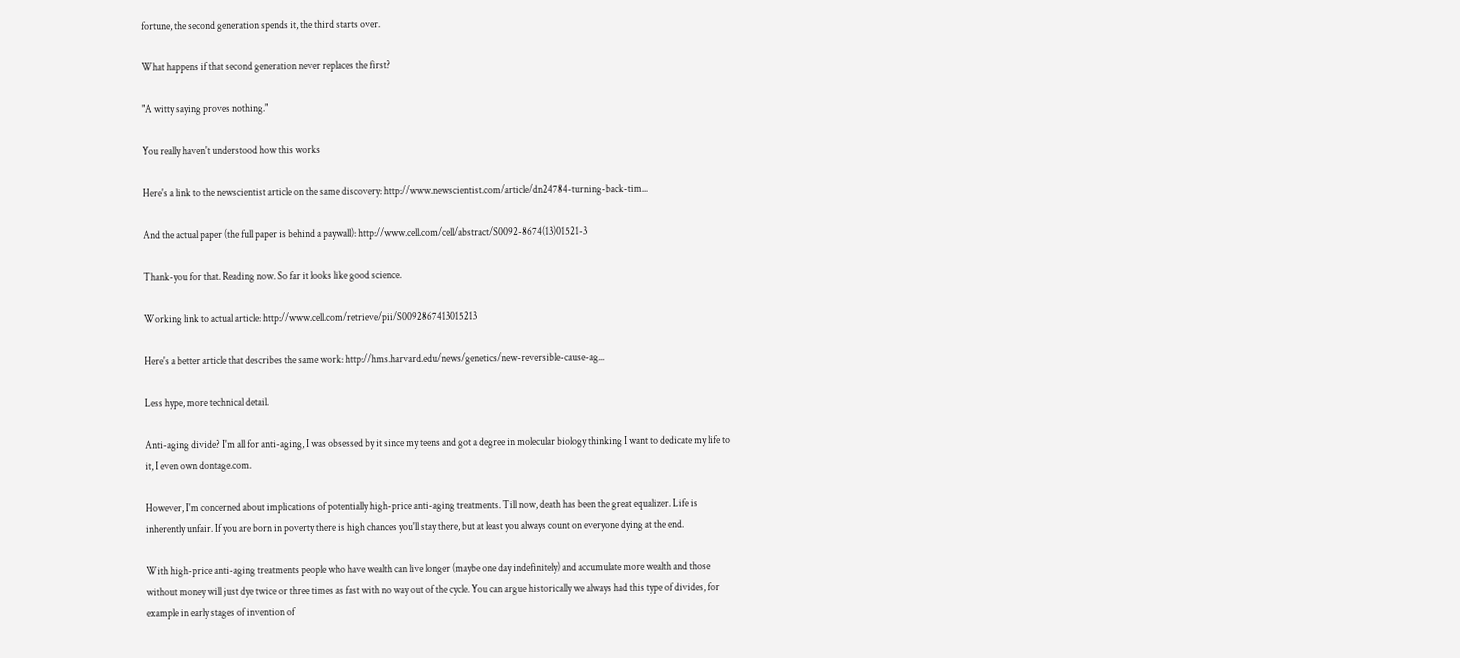fortune, the second generation spends it, the third starts over.

What happens if that second generation never replaces the first?

"A witty saying proves nothing."

You really haven't understood how this works

Here's a link to the newscientist article on the same discovery: http://www.newscientist.com/article/dn24784-turning-back-tim...

And the actual paper (the full paper is behind a paywall): http://www.cell.com/cell/abstract/S0092-8674(13)01521-3

Thank-you for that. Reading now. So far it looks like good science.

Working link to actual article: http://www.cell.com/retrieve/pii/S0092867413015213

Here's a better article that describes the same work: http://hms.harvard.edu/news/genetics/new-reversible-cause-ag...

Less hype, more technical detail.

Anti-aging divide? I'm all for anti-aging, I was obsessed by it since my teens and got a degree in molecular biology thinking I want to dedicate my life to it, I even own dontage.com.

However, I'm concerned about implications of potentially high-price anti-aging treatments. Till now, death has been the great equalizer. Life is inherently unfair. If you are born in poverty there is high chances you'll stay there, but at least you always count on everyone dying at the end.

With high-price anti-aging treatments people who have wealth can live longer (maybe one day indefinitely) and accumulate more wealth and those without money will just dye twice or three times as fast with no way out of the cycle. You can argue historically we always had this type of divides, for example in early stages of invention of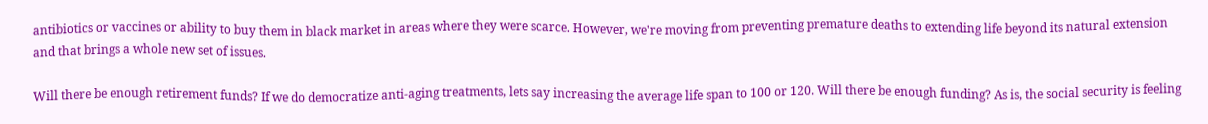antibiotics or vaccines or ability to buy them in black market in areas where they were scarce. However, we're moving from preventing premature deaths to extending life beyond its natural extension and that brings a whole new set of issues.

Will there be enough retirement funds? If we do democratize anti-aging treatments, lets say increasing the average life span to 100 or 120. Will there be enough funding? As is, the social security is feeling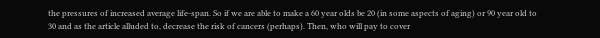the pressures of increased average life-span. So if we are able to make a 60 year olds be 20 (in some aspects of aging) or 90 year old to 30 and as the article alluded to, decrease the risk of cancers (perhaps). Then, who will pay to cover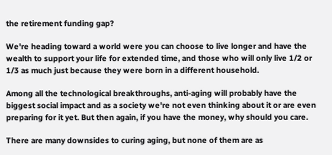the retirement funding gap?

We're heading toward a world were you can choose to live longer and have the wealth to support your life for extended time, and those who will only live 1/2 or 1/3 as much just because they were born in a different household.

Among all the technological breakthroughs, anti-aging will probably have the biggest social impact and as a society we're not even thinking about it or are even preparing for it yet. But then again, if you have the money, why should you care.

There are many downsides to curing aging, but none of them are as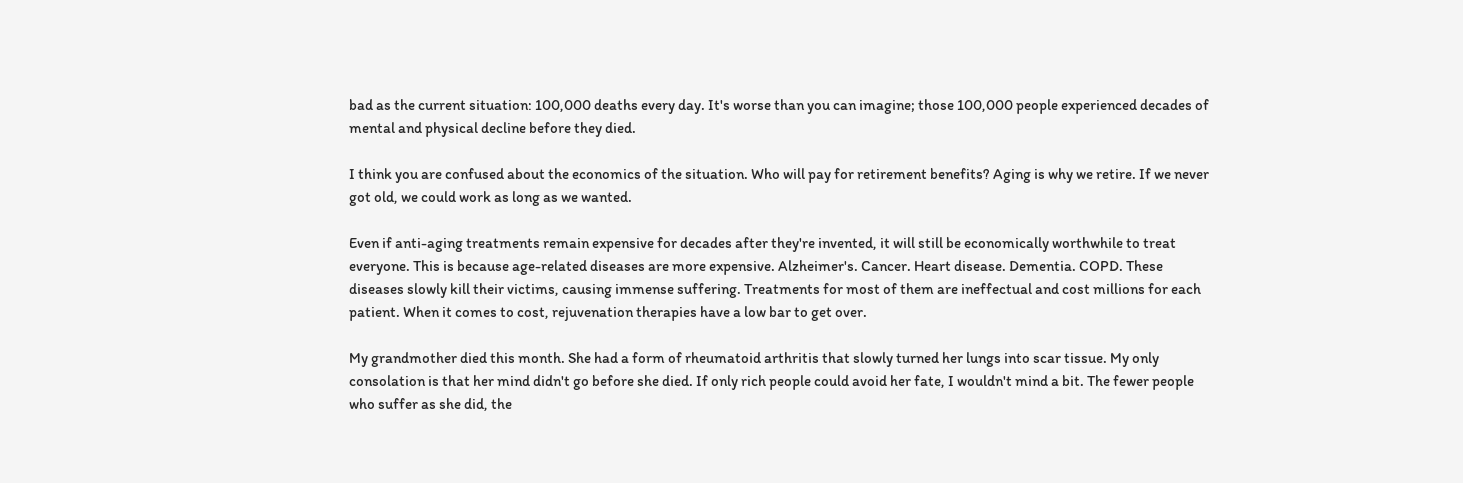bad as the current situation: 100,000 deaths every day. It's worse than you can imagine; those 100,000 people experienced decades of mental and physical decline before they died.

I think you are confused about the economics of the situation. Who will pay for retirement benefits? Aging is why we retire. If we never got old, we could work as long as we wanted.

Even if anti-aging treatments remain expensive for decades after they're invented, it will still be economically worthwhile to treat everyone. This is because age-related diseases are more expensive. Alzheimer's. Cancer. Heart disease. Dementia. COPD. These diseases slowly kill their victims, causing immense suffering. Treatments for most of them are ineffectual and cost millions for each patient. When it comes to cost, rejuvenation therapies have a low bar to get over.

My grandmother died this month. She had a form of rheumatoid arthritis that slowly turned her lungs into scar tissue. My only consolation is that her mind didn't go before she died. If only rich people could avoid her fate, I wouldn't mind a bit. The fewer people who suffer as she did, the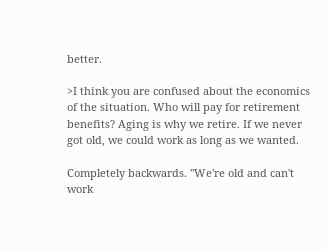better.

>I think you are confused about the economics of the situation. Who will pay for retirement benefits? Aging is why we retire. If we never got old, we could work as long as we wanted.

Completely backwards. "We're old and can't work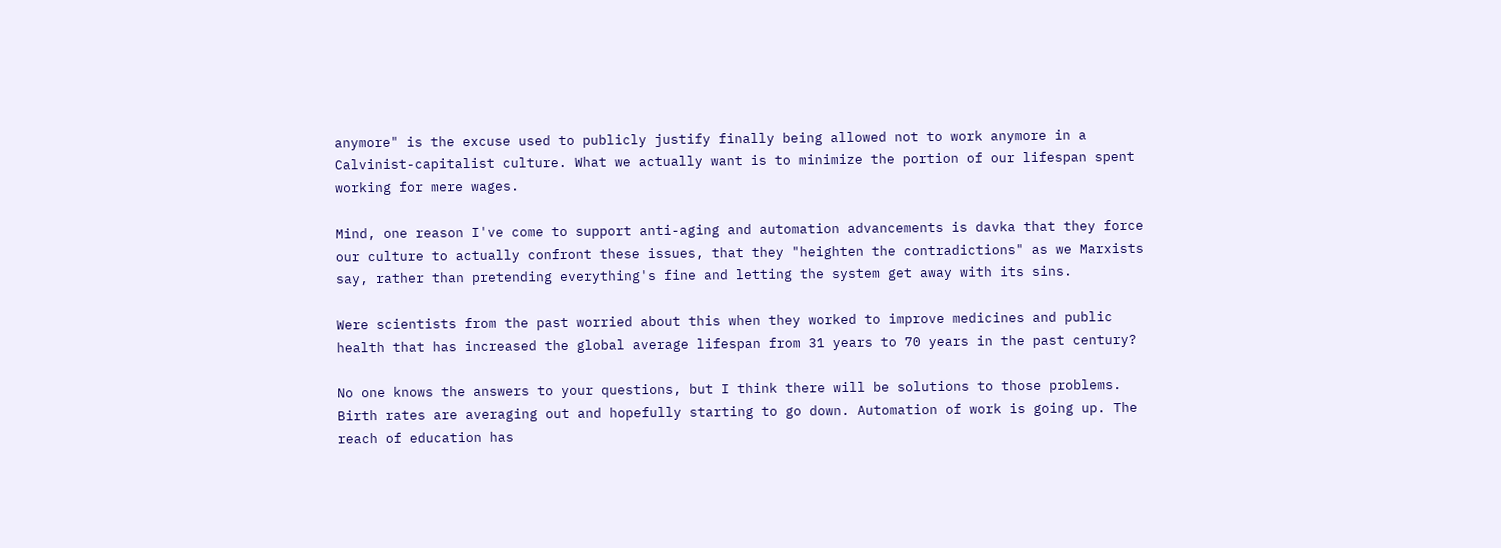anymore" is the excuse used to publicly justify finally being allowed not to work anymore in a Calvinist-capitalist culture. What we actually want is to minimize the portion of our lifespan spent working for mere wages.

Mind, one reason I've come to support anti-aging and automation advancements is davka that they force our culture to actually confront these issues, that they "heighten the contradictions" as we Marxists say, rather than pretending everything's fine and letting the system get away with its sins.

Were scientists from the past worried about this when they worked to improve medicines and public health that has increased the global average lifespan from 31 years to 70 years in the past century?

No one knows the answers to your questions, but I think there will be solutions to those problems. Birth rates are averaging out and hopefully starting to go down. Automation of work is going up. The reach of education has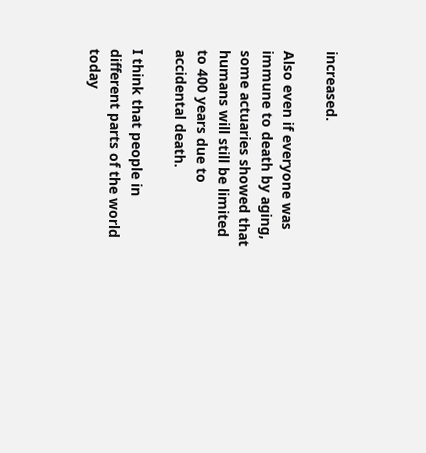increased.

Also even if everyone was immune to death by aging, some actuaries showed that humans will still be limited to 400 years due to accidental death.

I think that people in different parts of the world today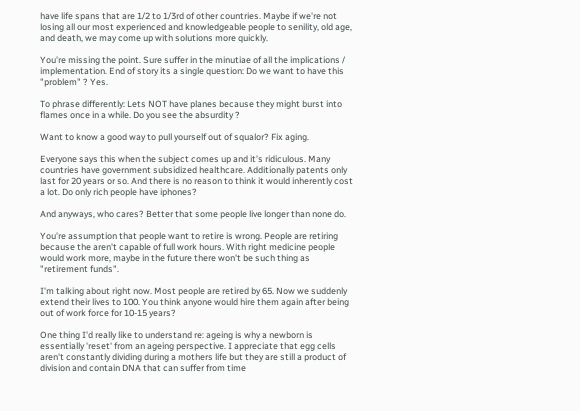have life spans that are 1/2 to 1/3rd of other countries. Maybe if we're not losing all our most experienced and knowledgeable people to senility, old age, and death, we may come up with solutions more quickly.

You're missing the point. Sure suffer in the minutiae of all the implications / implementation. End of story its a single question: Do we want to have this "problem" ? Yes.

To phrase differently: Lets NOT have planes because they might burst into flames once in a while. Do you see the absurdity ?

Want to know a good way to pull yourself out of squalor? Fix aging.

Everyone says this when the subject comes up and it's ridiculous. Many countries have government subsidized healthcare. Additionally patents only last for 20 years or so. And there is no reason to think it would inherently cost a lot. Do only rich people have iphones?

And anyways, who cares? Better that some people live longer than none do.

You're assumption that people want to retire is wrong. People are retiring because the aren't capable of full work hours. With right medicine people would work more, maybe in the future there won't be such thing as "retirement funds".

I'm talking about right now. Most people are retired by 65. Now we suddenly extend their lives to 100. You think anyone would hire them again after being out of work force for 10-15 years?

One thing I'd really like to understand re: ageing is why a newborn is essentially 'reset' from an ageing perspective. I appreciate that egg cells aren't constantly dividing during a mothers life but they are still a product of division and contain DNA that can suffer from time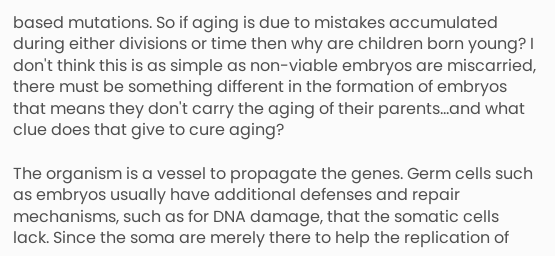based mutations. So if aging is due to mistakes accumulated during either divisions or time then why are children born young? I don't think this is as simple as non-viable embryos are miscarried, there must be something different in the formation of embryos that means they don't carry the aging of their parents...and what clue does that give to cure aging?

The organism is a vessel to propagate the genes. Germ cells such as embryos usually have additional defenses and repair mechanisms, such as for DNA damage, that the somatic cells lack. Since the soma are merely there to help the replication of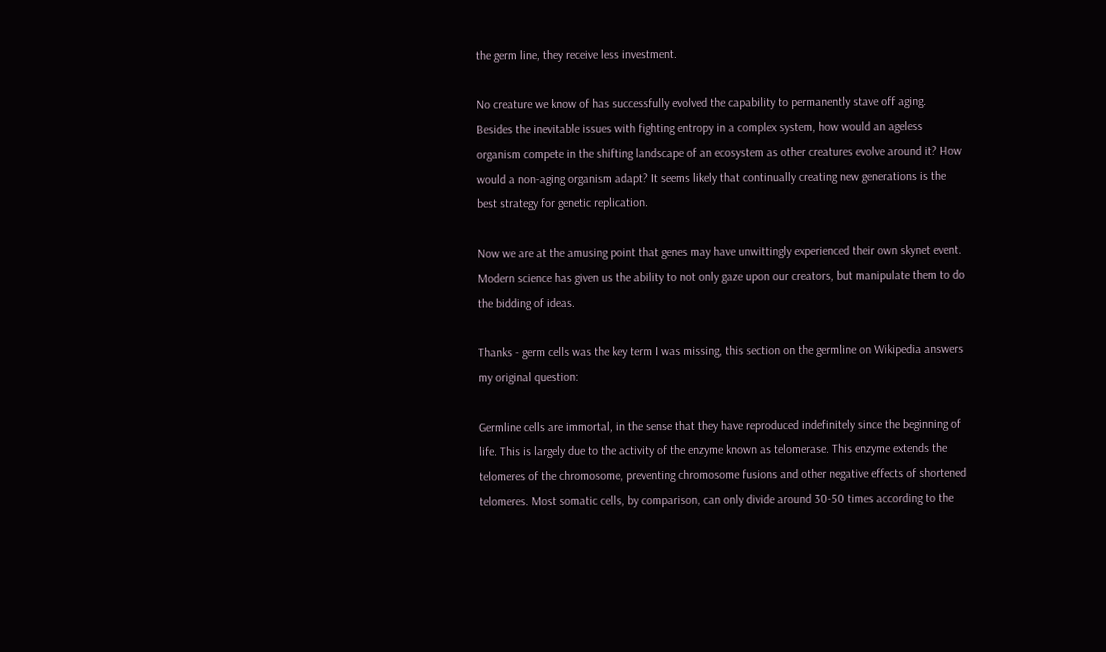the germ line, they receive less investment.

No creature we know of has successfully evolved the capability to permanently stave off aging. Besides the inevitable issues with fighting entropy in a complex system, how would an ageless organism compete in the shifting landscape of an ecosystem as other creatures evolve around it? How would a non-aging organism adapt? It seems likely that continually creating new generations is the best strategy for genetic replication.

Now we are at the amusing point that genes may have unwittingly experienced their own skynet event. Modern science has given us the ability to not only gaze upon our creators, but manipulate them to do the bidding of ideas.

Thanks - germ cells was the key term I was missing, this section on the germline on Wikipedia answers my original question:

Germline cells are immortal, in the sense that they have reproduced indefinitely since the beginning of life. This is largely due to the activity of the enzyme known as telomerase. This enzyme extends the telomeres of the chromosome, preventing chromosome fusions and other negative effects of shortened telomeres. Most somatic cells, by comparison, can only divide around 30-50 times according to the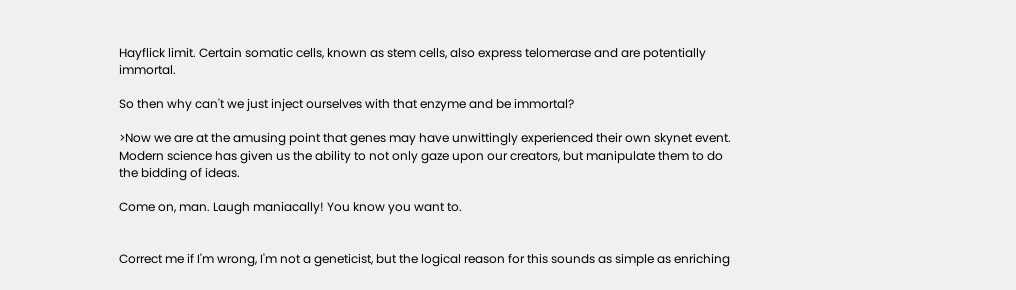Hayflick limit. Certain somatic cells, known as stem cells, also express telomerase and are potentially immortal.

So then why can't we just inject ourselves with that enzyme and be immortal?

>Now we are at the amusing point that genes may have unwittingly experienced their own skynet event. Modern science has given us the ability to not only gaze upon our creators, but manipulate them to do the bidding of ideas.

Come on, man. Laugh maniacally! You know you want to.


Correct me if I'm wrong, I'm not a geneticist, but the logical reason for this sounds as simple as enriching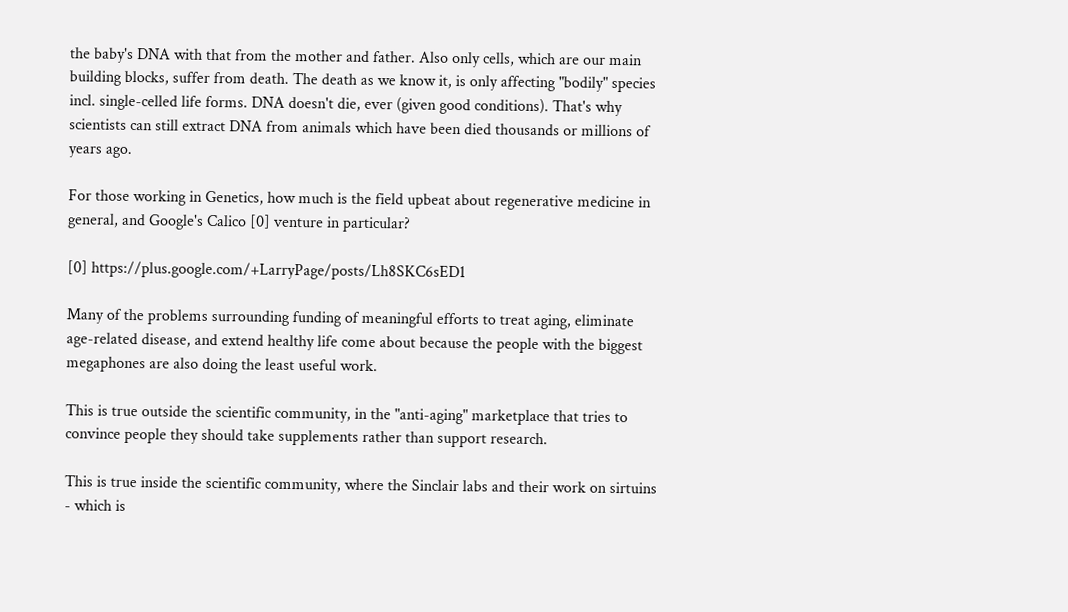the baby's DNA with that from the mother and father. Also only cells, which are our main building blocks, suffer from death. The death as we know it, is only affecting "bodily" species incl. single-celled life forms. DNA doesn't die, ever (given good conditions). That's why scientists can still extract DNA from animals which have been died thousands or millions of years ago.

For those working in Genetics, how much is the field upbeat about regenerative medicine in general, and Google's Calico [0] venture in particular?

[0] https://plus.google.com/+LarryPage/posts/Lh8SKC6sED1

Many of the problems surrounding funding of meaningful efforts to treat aging, eliminate age-related disease, and extend healthy life come about because the people with the biggest megaphones are also doing the least useful work.

This is true outside the scientific community, in the "anti-aging" marketplace that tries to convince people they should take supplements rather than support research.

This is true inside the scientific community, where the Sinclair labs and their work on sirtuins - which is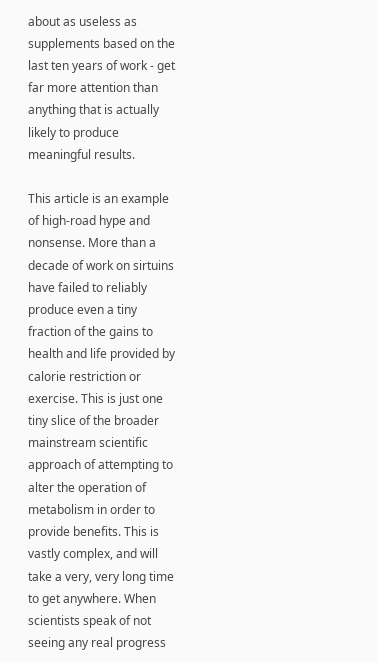about as useless as supplements based on the last ten years of work - get far more attention than anything that is actually likely to produce meaningful results.

This article is an example of high-road hype and nonsense. More than a decade of work on sirtuins have failed to reliably produce even a tiny fraction of the gains to health and life provided by calorie restriction or exercise. This is just one tiny slice of the broader mainstream scientific approach of attempting to alter the operation of metabolism in order to provide benefits. This is vastly complex, and will take a very, very long time to get anywhere. When scientists speak of not seeing any real progress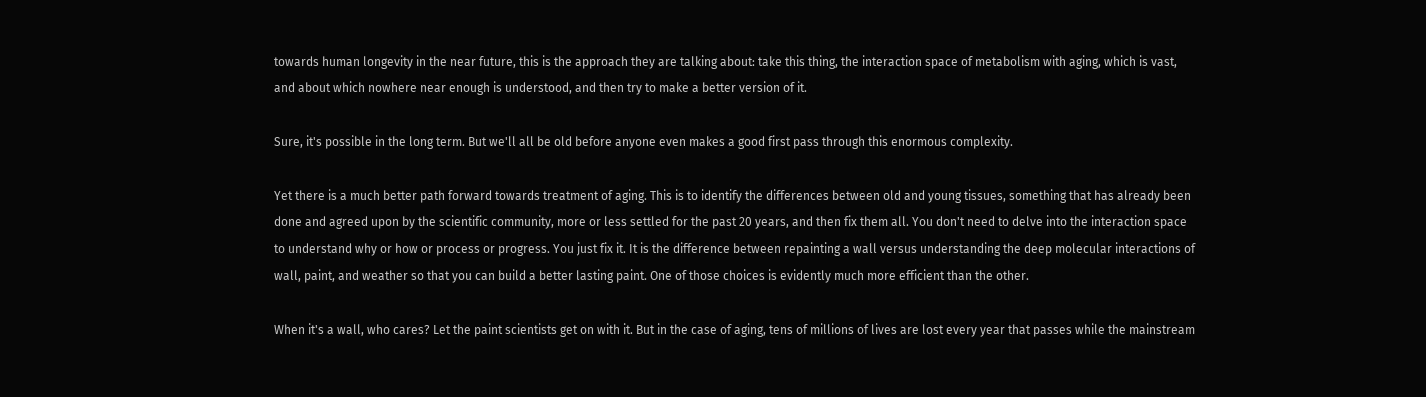towards human longevity in the near future, this is the approach they are talking about: take this thing, the interaction space of metabolism with aging, which is vast, and about which nowhere near enough is understood, and then try to make a better version of it.

Sure, it's possible in the long term. But we'll all be old before anyone even makes a good first pass through this enormous complexity.

Yet there is a much better path forward towards treatment of aging. This is to identify the differences between old and young tissues, something that has already been done and agreed upon by the scientific community, more or less settled for the past 20 years, and then fix them all. You don't need to delve into the interaction space to understand why or how or process or progress. You just fix it. It is the difference between repainting a wall versus understanding the deep molecular interactions of wall, paint, and weather so that you can build a better lasting paint. One of those choices is evidently much more efficient than the other.

When it's a wall, who cares? Let the paint scientists get on with it. But in the case of aging, tens of millions of lives are lost every year that passes while the mainstream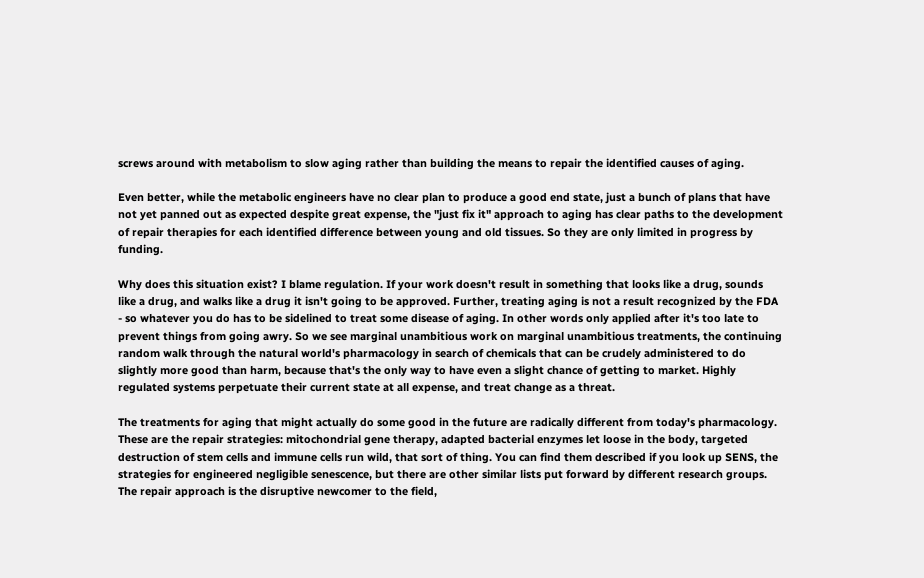screws around with metabolism to slow aging rather than building the means to repair the identified causes of aging.

Even better, while the metabolic engineers have no clear plan to produce a good end state, just a bunch of plans that have not yet panned out as expected despite great expense, the "just fix it" approach to aging has clear paths to the development of repair therapies for each identified difference between young and old tissues. So they are only limited in progress by funding.

Why does this situation exist? I blame regulation. If your work doesn't result in something that looks like a drug, sounds like a drug, and walks like a drug it isn't going to be approved. Further, treating aging is not a result recognized by the FDA - so whatever you do has to be sidelined to treat some disease of aging. In other words only applied after it's too late to prevent things from going awry. So we see marginal unambitious work on marginal unambitious treatments, the continuing random walk through the natural world's pharmacology in search of chemicals that can be crudely administered to do slightly more good than harm, because that's the only way to have even a slight chance of getting to market. Highly regulated systems perpetuate their current state at all expense, and treat change as a threat.

The treatments for aging that might actually do some good in the future are radically different from today's pharmacology. These are the repair strategies: mitochondrial gene therapy, adapted bacterial enzymes let loose in the body, targeted destruction of stem cells and immune cells run wild, that sort of thing. You can find them described if you look up SENS, the strategies for engineered negligible senescence, but there are other similar lists put forward by different research groups. The repair approach is the disruptive newcomer to the field,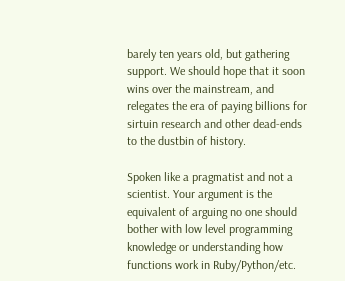barely ten years old, but gathering support. We should hope that it soon wins over the mainstream, and relegates the era of paying billions for sirtuin research and other dead-ends to the dustbin of history.

Spoken like a pragmatist and not a scientist. Your argument is the equivalent of arguing no one should bother with low level programming knowledge or understanding how functions work in Ruby/Python/etc.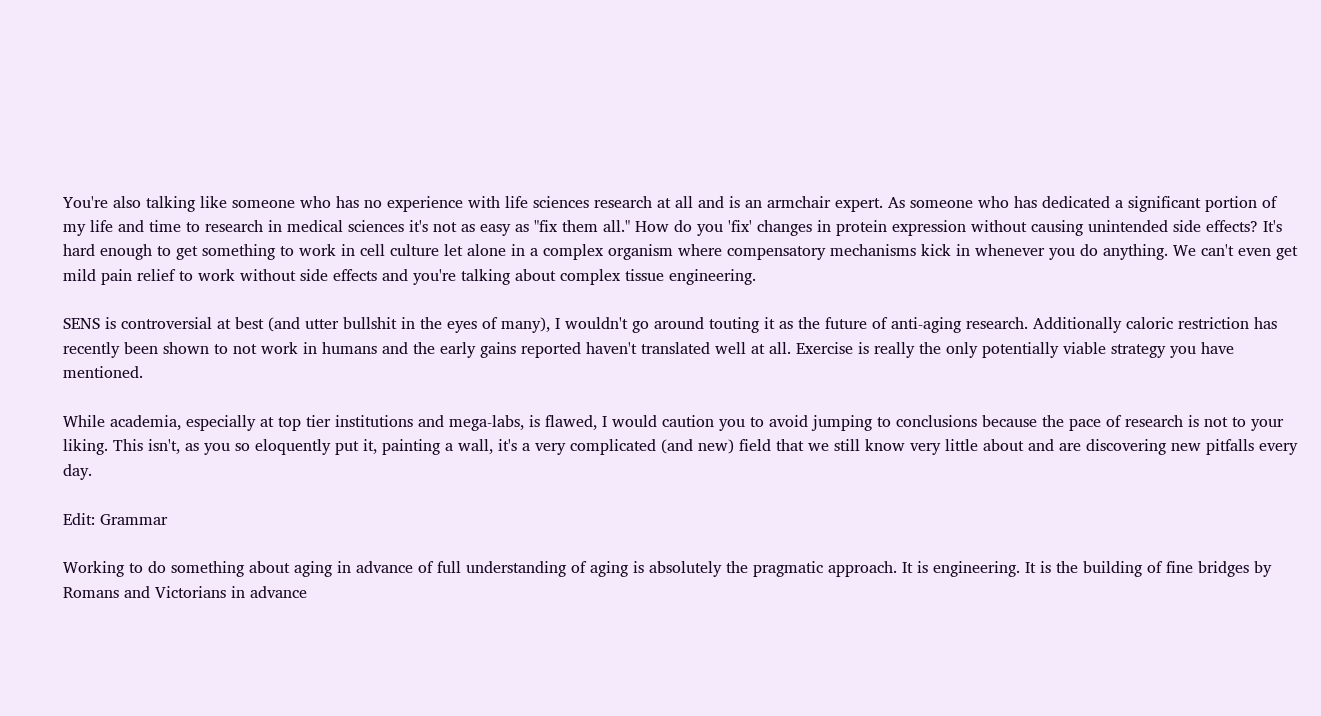You're also talking like someone who has no experience with life sciences research at all and is an armchair expert. As someone who has dedicated a significant portion of my life and time to research in medical sciences it's not as easy as "fix them all." How do you 'fix' changes in protein expression without causing unintended side effects? It's hard enough to get something to work in cell culture let alone in a complex organism where compensatory mechanisms kick in whenever you do anything. We can't even get mild pain relief to work without side effects and you're talking about complex tissue engineering.

SENS is controversial at best (and utter bullshit in the eyes of many), I wouldn't go around touting it as the future of anti-aging research. Additionally caloric restriction has recently been shown to not work in humans and the early gains reported haven't translated well at all. Exercise is really the only potentially viable strategy you have mentioned.

While academia, especially at top tier institutions and mega-labs, is flawed, I would caution you to avoid jumping to conclusions because the pace of research is not to your liking. This isn't, as you so eloquently put it, painting a wall, it's a very complicated (and new) field that we still know very little about and are discovering new pitfalls every day.

Edit: Grammar

Working to do something about aging in advance of full understanding of aging is absolutely the pragmatic approach. It is engineering. It is the building of fine bridges by Romans and Victorians in advance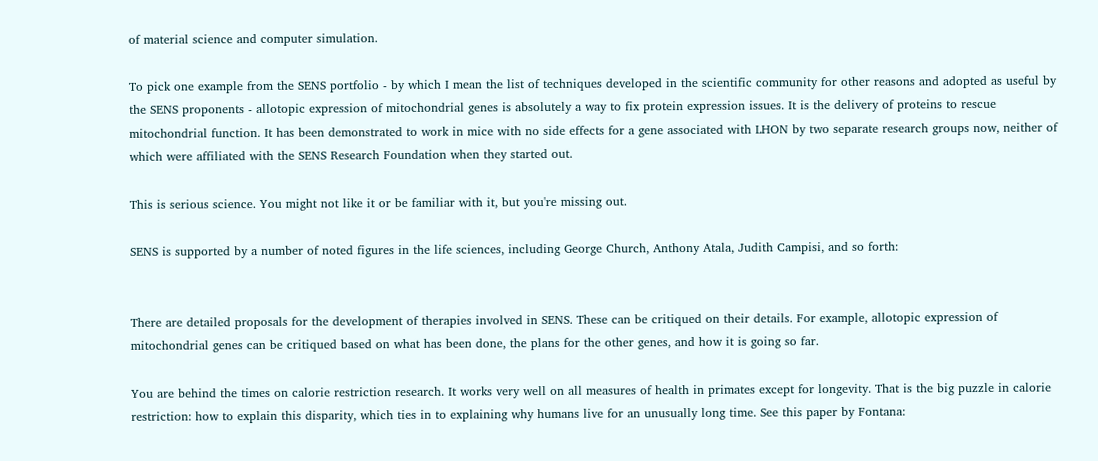of material science and computer simulation.

To pick one example from the SENS portfolio - by which I mean the list of techniques developed in the scientific community for other reasons and adopted as useful by the SENS proponents - allotopic expression of mitochondrial genes is absolutely a way to fix protein expression issues. It is the delivery of proteins to rescue mitochondrial function. It has been demonstrated to work in mice with no side effects for a gene associated with LHON by two separate research groups now, neither of which were affiliated with the SENS Research Foundation when they started out.

This is serious science. You might not like it or be familiar with it, but you're missing out.

SENS is supported by a number of noted figures in the life sciences, including George Church, Anthony Atala, Judith Campisi, and so forth:


There are detailed proposals for the development of therapies involved in SENS. These can be critiqued on their details. For example, allotopic expression of mitochondrial genes can be critiqued based on what has been done, the plans for the other genes, and how it is going so far.

You are behind the times on calorie restriction research. It works very well on all measures of health in primates except for longevity. That is the big puzzle in calorie restriction: how to explain this disparity, which ties in to explaining why humans live for an unusually long time. See this paper by Fontana: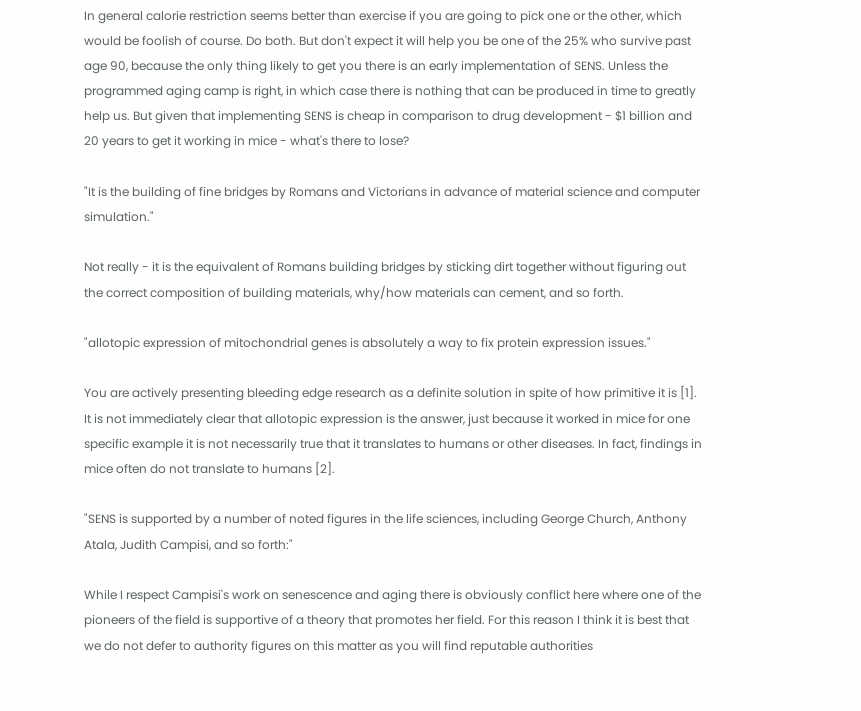In general calorie restriction seems better than exercise if you are going to pick one or the other, which would be foolish of course. Do both. But don't expect it will help you be one of the 25% who survive past age 90, because the only thing likely to get you there is an early implementation of SENS. Unless the programmed aging camp is right, in which case there is nothing that can be produced in time to greatly help us. But given that implementing SENS is cheap in comparison to drug development - $1 billion and 20 years to get it working in mice - what's there to lose?

"It is the building of fine bridges by Romans and Victorians in advance of material science and computer simulation."

Not really - it is the equivalent of Romans building bridges by sticking dirt together without figuring out the correct composition of building materials, why/how materials can cement, and so forth.

"allotopic expression of mitochondrial genes is absolutely a way to fix protein expression issues."

You are actively presenting bleeding edge research as a definite solution in spite of how primitive it is [1]. It is not immediately clear that allotopic expression is the answer, just because it worked in mice for one specific example it is not necessarily true that it translates to humans or other diseases. In fact, findings in mice often do not translate to humans [2].

"SENS is supported by a number of noted figures in the life sciences, including George Church, Anthony Atala, Judith Campisi, and so forth:"

While I respect Campisi's work on senescence and aging there is obviously conflict here where one of the pioneers of the field is supportive of a theory that promotes her field. For this reason I think it is best that we do not defer to authority figures on this matter as you will find reputable authorities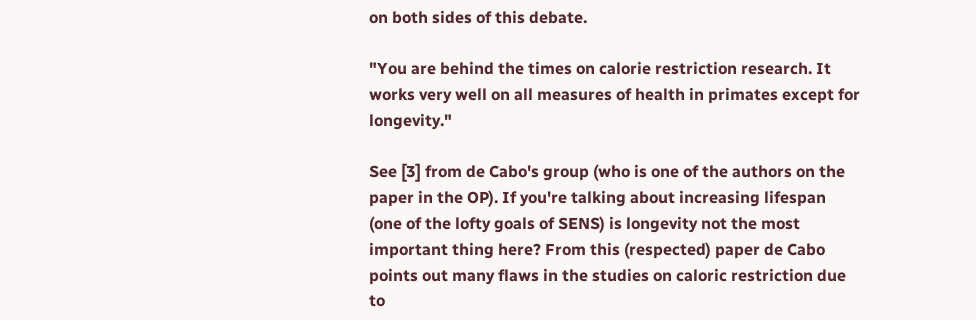on both sides of this debate.

"You are behind the times on calorie restriction research. It works very well on all measures of health in primates except for longevity."

See [3] from de Cabo's group (who is one of the authors on the paper in the OP). If you're talking about increasing lifespan (one of the lofty goals of SENS) is longevity not the most important thing here? From this (respected) paper de Cabo points out many flaws in the studies on caloric restriction due to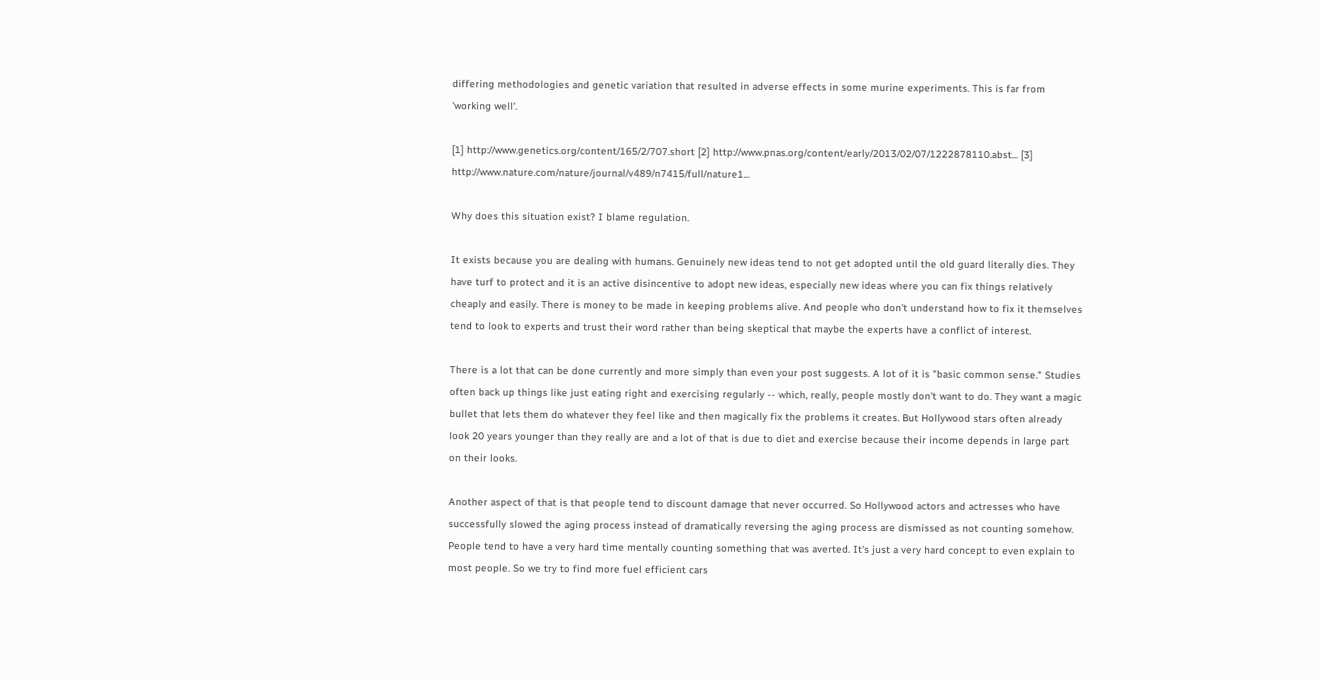differing methodologies and genetic variation that resulted in adverse effects in some murine experiments. This is far from 'working well'.

[1] http://www.genetics.org/content/165/2/707.short [2] http://www.pnas.org/content/early/2013/02/07/1222878110.abst... [3] http://www.nature.com/nature/journal/v489/n7415/full/nature1...

Why does this situation exist? I blame regulation.

It exists because you are dealing with humans. Genuinely new ideas tend to not get adopted until the old guard literally dies. They have turf to protect and it is an active disincentive to adopt new ideas, especially new ideas where you can fix things relatively cheaply and easily. There is money to be made in keeping problems alive. And people who don't understand how to fix it themselves tend to look to experts and trust their word rather than being skeptical that maybe the experts have a conflict of interest.

There is a lot that can be done currently and more simply than even your post suggests. A lot of it is "basic common sense." Studies often back up things like just eating right and exercising regularly -- which, really, people mostly don't want to do. They want a magic bullet that lets them do whatever they feel like and then magically fix the problems it creates. But Hollywood stars often already look 20 years younger than they really are and a lot of that is due to diet and exercise because their income depends in large part on their looks.

Another aspect of that is that people tend to discount damage that never occurred. So Hollywood actors and actresses who have successfully slowed the aging process instead of dramatically reversing the aging process are dismissed as not counting somehow. People tend to have a very hard time mentally counting something that was averted. It's just a very hard concept to even explain to most people. So we try to find more fuel efficient cars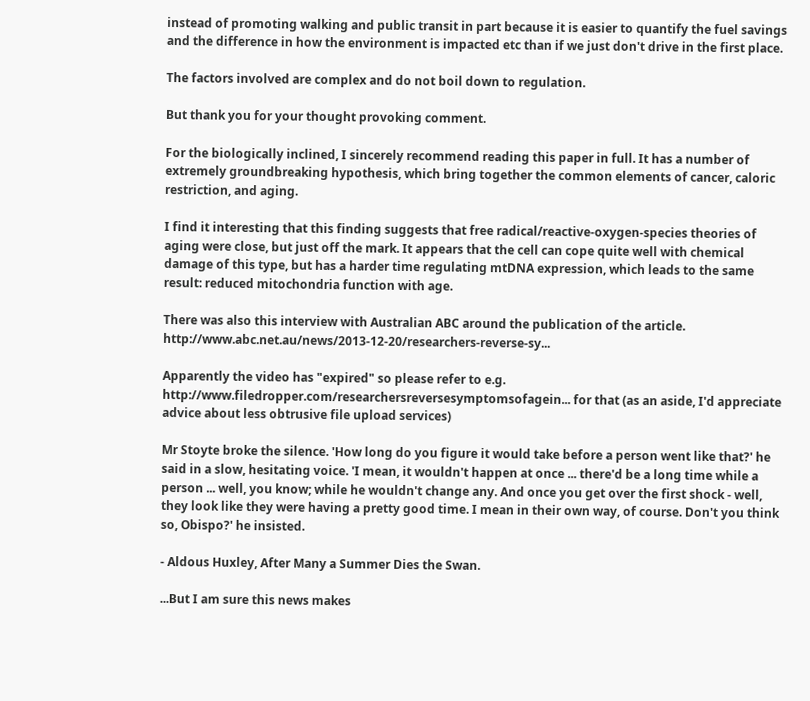instead of promoting walking and public transit in part because it is easier to quantify the fuel savings and the difference in how the environment is impacted etc than if we just don't drive in the first place.

The factors involved are complex and do not boil down to regulation.

But thank you for your thought provoking comment.

For the biologically inclined, I sincerely recommend reading this paper in full. It has a number of extremely groundbreaking hypothesis, which bring together the common elements of cancer, caloric restriction, and aging.

I find it interesting that this finding suggests that free radical/reactive-oxygen-species theories of aging were close, but just off the mark. It appears that the cell can cope quite well with chemical damage of this type, but has a harder time regulating mtDNA expression, which leads to the same result: reduced mitochondria function with age.

There was also this interview with Australian ABC around the publication of the article. http://www.abc.net.au/news/2013-12-20/researchers-reverse-sy...

Apparently the video has "expired" so please refer to e.g. http://www.filedropper.com/researchersreversesymptomsofagein... for that (as an aside, I'd appreciate advice about less obtrusive file upload services)

Mr Stoyte broke the silence. 'How long do you figure it would take before a person went like that?' he said in a slow, hesitating voice. 'I mean, it wouldn't happen at once ... there'd be a long time while a person ... well, you know; while he wouldn't change any. And once you get over the first shock - well, they look like they were having a pretty good time. I mean in their own way, of course. Don't you think so, Obispo?' he insisted.

- Aldous Huxley, After Many a Summer Dies the Swan.

...But I am sure this news makes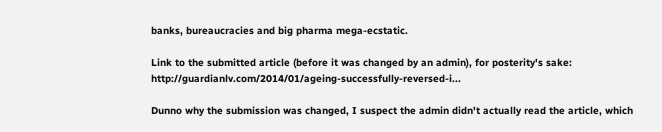banks, bureaucracies and big pharma mega-ecstatic.

Link to the submitted article (before it was changed by an admin), for posterity's sake: http://guardianlv.com/2014/01/ageing-successfully-reversed-i...

Dunno why the submission was changed, I suspect the admin didn't actually read the article, which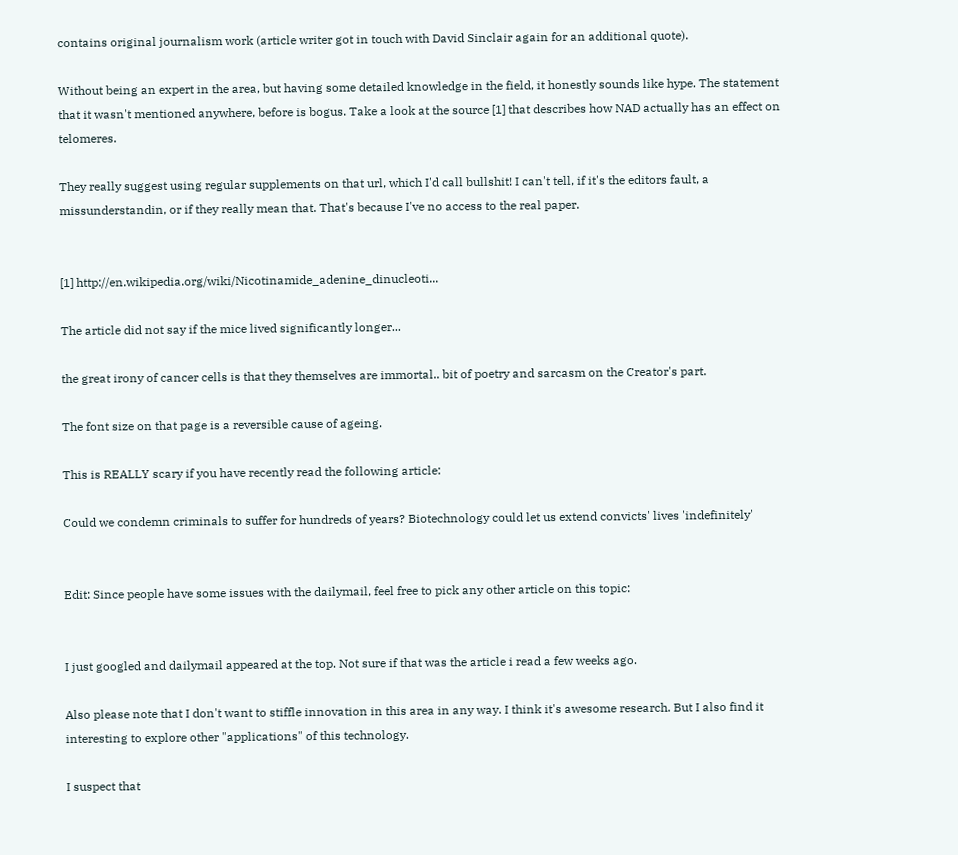contains original journalism work (article writer got in touch with David Sinclair again for an additional quote).

Without being an expert in the area, but having some detailed knowledge in the field, it honestly sounds like hype. The statement that it wasn't mentioned anywhere, before is bogus. Take a look at the source [1] that describes how NAD actually has an effect on telomeres.

They really suggest using regular supplements on that url, which I'd call bullshit! I can't tell, if it's the editors fault, a missunderstandin, or if they really mean that. That's because I've no access to the real paper.


[1] http://en.wikipedia.org/wiki/Nicotinamide_adenine_dinucleoti...

The article did not say if the mice lived significantly longer...

the great irony of cancer cells is that they themselves are immortal.. bit of poetry and sarcasm on the Creator's part.

The font size on that page is a reversible cause of ageing.

This is REALLY scary if you have recently read the following article:

Could we condemn criminals to suffer for hundreds of years? Biotechnology could let us extend convicts' lives 'indefinitely'


Edit: Since people have some issues with the dailymail, feel free to pick any other article on this topic:


I just googled and dailymail appeared at the top. Not sure if that was the article i read a few weeks ago.

Also please note that I don't want to stiffle innovation in this area in any way. I think it's awesome research. But I also find it interesting to explore other "applications" of this technology.

I suspect that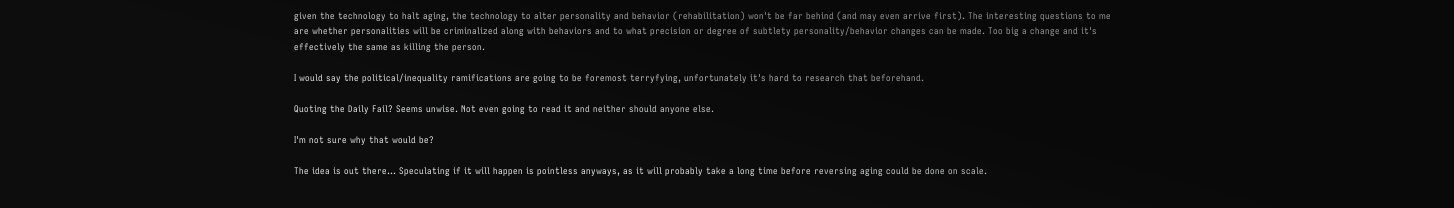given the technology to halt aging, the technology to alter personality and behavior (rehabilitation) won't be far behind (and may even arrive first). The interesting questions to me are whether personalities will be criminalized along with behaviors and to what precision or degree of subtlety personality/behavior changes can be made. Too big a change and it's effectively the same as killing the person.

I would say the political/inequality ramifications are going to be foremost terryfying, unfortunately it's hard to research that beforehand.

Quoting the Daily Fail? Seems unwise. Not even going to read it and neither should anyone else.

I'm not sure why that would be?

The idea is out there... Speculating if it will happen is pointless anyways, as it will probably take a long time before reversing aging could be done on scale.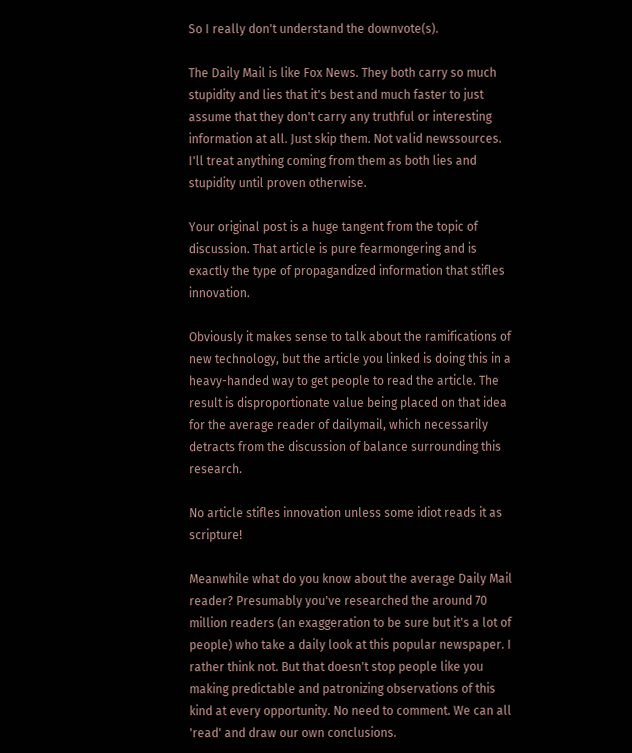So I really don't understand the downvote(s).

The Daily Mail is like Fox News. They both carry so much stupidity and lies that it's best and much faster to just assume that they don't carry any truthful or interesting information at all. Just skip them. Not valid newssources. I'll treat anything coming from them as both lies and stupidity until proven otherwise.

Your original post is a huge tangent from the topic of discussion. That article is pure fearmongering and is exactly the type of propagandized information that stifles innovation.

Obviously it makes sense to talk about the ramifications of new technology, but the article you linked is doing this in a heavy-handed way to get people to read the article. The result is disproportionate value being placed on that idea for the average reader of dailymail, which necessarily detracts from the discussion of balance surrounding this research.

No article stifles innovation unless some idiot reads it as scripture!

Meanwhile what do you know about the average Daily Mail reader? Presumably you've researched the around 70 million readers (an exaggeration to be sure but it's a lot of people) who take a daily look at this popular newspaper. I rather think not. But that doesn't stop people like you making predictable and patronizing observations of this kind at every opportunity. No need to comment. We can all 'read' and draw our own conclusions.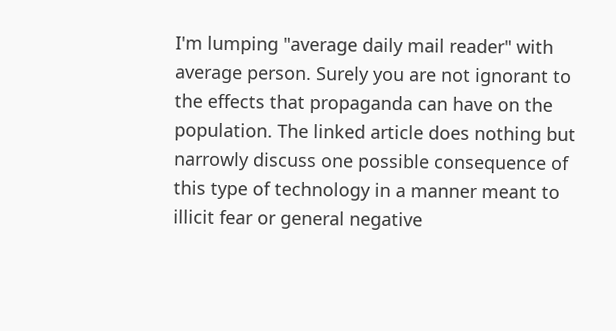I'm lumping "average daily mail reader" with average person. Surely you are not ignorant to the effects that propaganda can have on the population. The linked article does nothing but narrowly discuss one possible consequence of this type of technology in a manner meant to illicit fear or general negative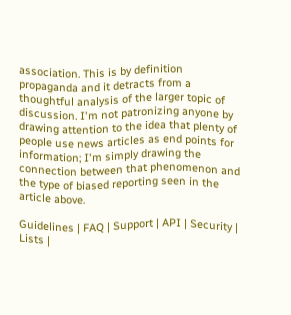association. This is by definition propaganda and it detracts from a thoughtful analysis of the larger topic of discussion. I'm not patronizing anyone by drawing attention to the idea that plenty of people use news articles as end points for information; I'm simply drawing the connection between that phenomenon and the type of biased reporting seen in the article above.

Guidelines | FAQ | Support | API | Security | Lists |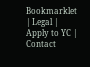Bookmarklet | Legal | Apply to YC | Contact